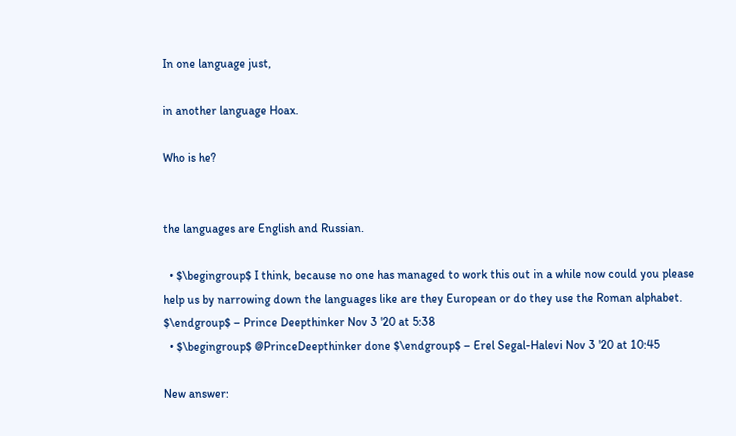In one language just,

in another language Hoax.

Who is he?


the languages are English and Russian.

  • $\begingroup$ I think, because no one has managed to work this out in a while now could you please help us by narrowing down the languages like are they European or do they use the Roman alphabet. $\endgroup$ – Prince Deepthinker Nov 3 '20 at 5:38
  • $\begingroup$ @PrinceDeepthinker done $\endgroup$ – Erel Segal-Halevi Nov 3 '20 at 10:45

New answer: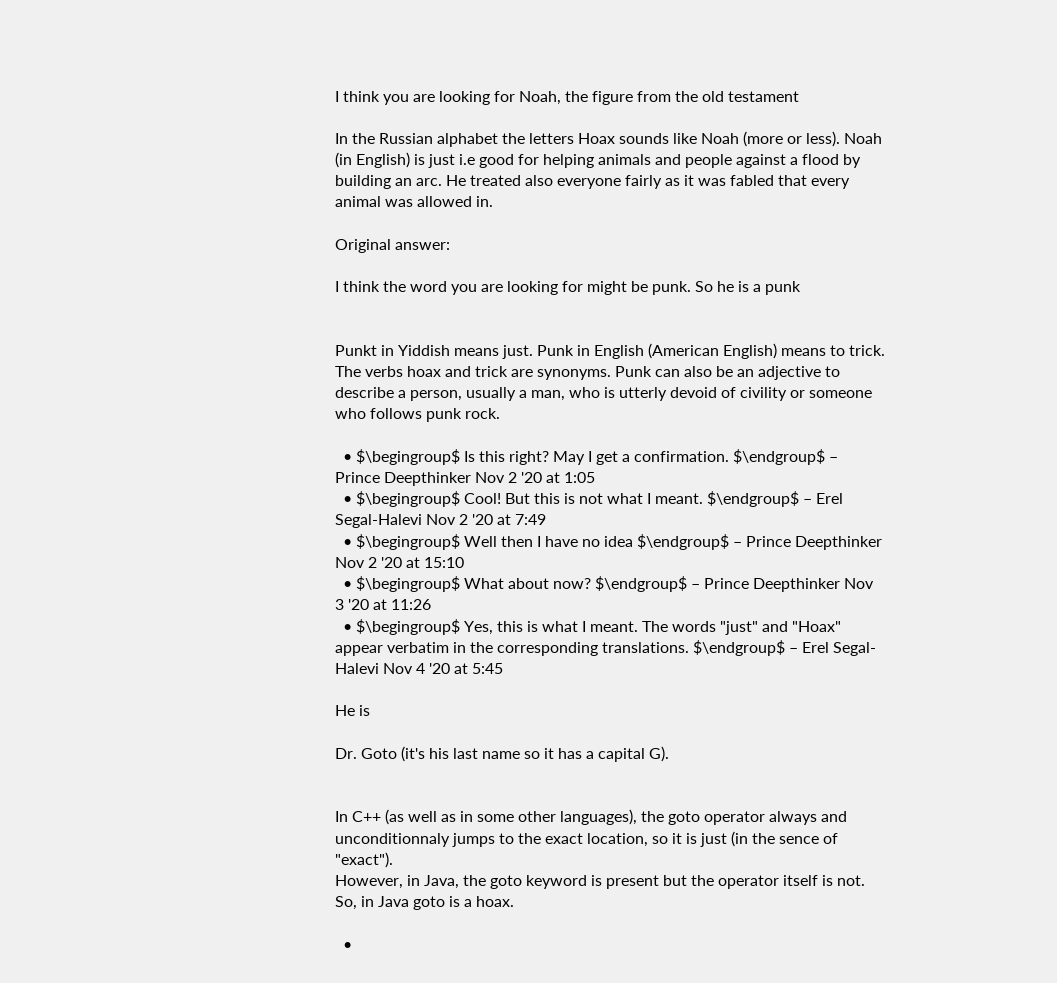I think you are looking for Noah, the figure from the old testament

In the Russian alphabet the letters Hoax sounds like Noah (more or less). Noah (in English) is just i.e good for helping animals and people against a flood by building an arc. He treated also everyone fairly as it was fabled that every animal was allowed in.

Original answer:

I think the word you are looking for might be punk. So he is a punk


Punkt in Yiddish means just. Punk in English (American English) means to trick. The verbs hoax and trick are synonyms. Punk can also be an adjective to describe a person, usually a man, who is utterly devoid of civility or someone who follows punk rock.

  • $\begingroup$ Is this right? May I get a confirmation. $\endgroup$ – Prince Deepthinker Nov 2 '20 at 1:05
  • $\begingroup$ Cool! But this is not what I meant. $\endgroup$ – Erel Segal-Halevi Nov 2 '20 at 7:49
  • $\begingroup$ Well then I have no idea $\endgroup$ – Prince Deepthinker Nov 2 '20 at 15:10
  • $\begingroup$ What about now? $\endgroup$ – Prince Deepthinker Nov 3 '20 at 11:26
  • $\begingroup$ Yes, this is what I meant. The words "just" and "Hoax" appear verbatim in the corresponding translations. $\endgroup$ – Erel Segal-Halevi Nov 4 '20 at 5:45

He is

Dr. Goto (it's his last name so it has a capital G).


In C++ (as well as in some other languages), the goto operator always and unconditionnaly jumps to the exact location, so it is just (in the sence of "exact").
However, in Java, the goto keyword is present but the operator itself is not. So, in Java goto is a hoax.

  •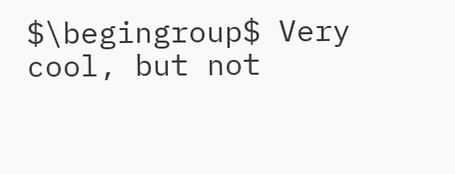$\begingroup$ Very cool, but not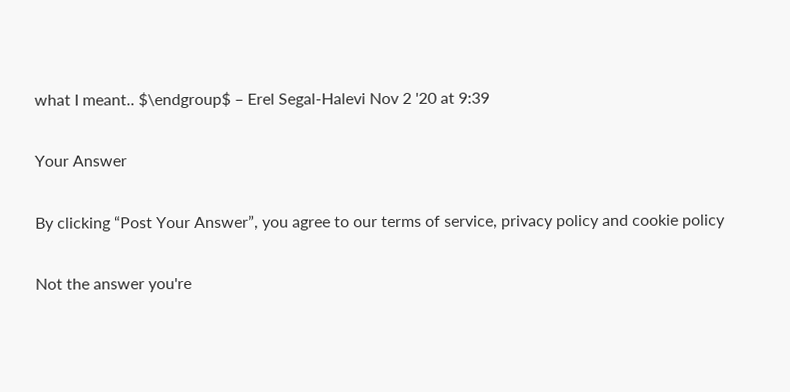what I meant.. $\endgroup$ – Erel Segal-Halevi Nov 2 '20 at 9:39

Your Answer

By clicking “Post Your Answer”, you agree to our terms of service, privacy policy and cookie policy

Not the answer you're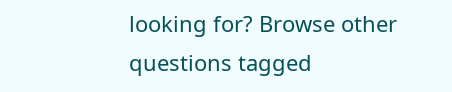looking for? Browse other questions tagged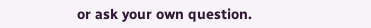or ask your own question.